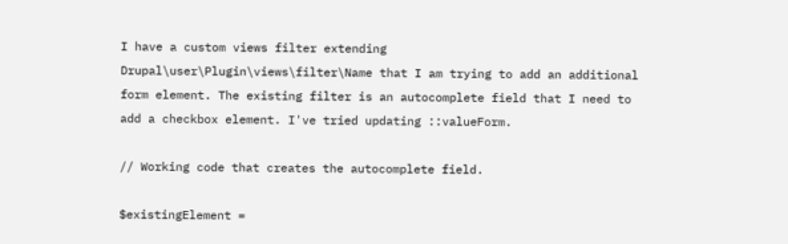I have a custom views filter extending Drupal\user\Plugin\views\filter\Name that I am trying to add an additional form element. The existing filter is an autocomplete field that I need to add a checkbox element. I've tried updating ::valueForm.

// Working code that creates the autocomplete field.

$existingElement =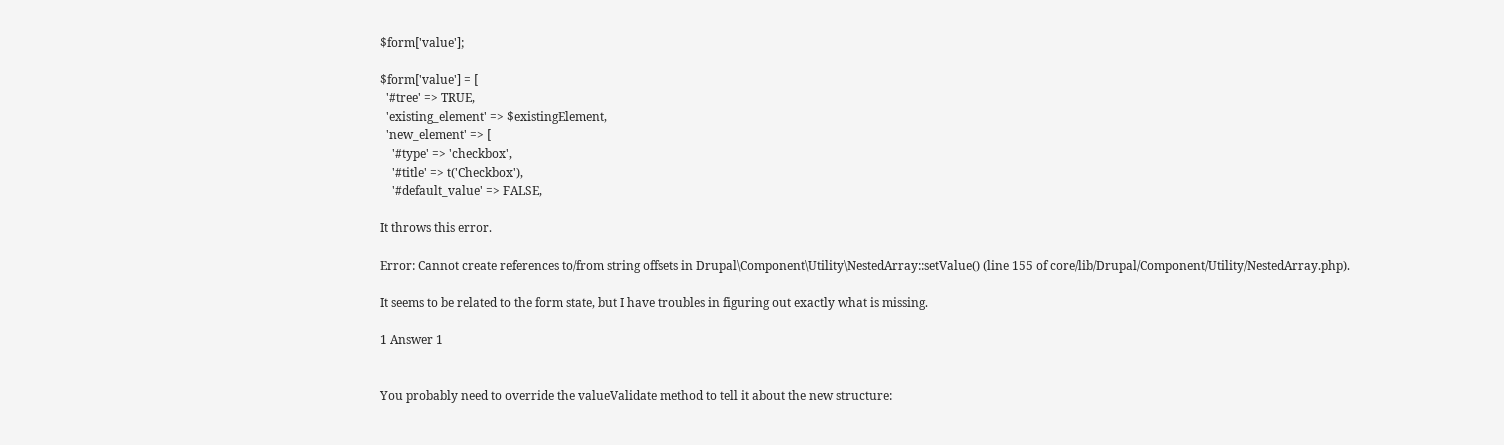$form['value'];

$form['value'] = [
  '#tree' => TRUE,
  'existing_element' => $existingElement,
  'new_element' => [
    '#type' => 'checkbox',
    '#title' => t('Checkbox'),
    '#default_value' => FALSE,

It throws this error.

Error: Cannot create references to/from string offsets in Drupal\Component\Utility\NestedArray::setValue() (line 155 of core/lib/Drupal/Component/Utility/NestedArray.php).

It seems to be related to the form state, but I have troubles in figuring out exactly what is missing.

1 Answer 1


You probably need to override the valueValidate method to tell it about the new structure: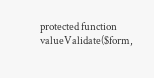protected function valueValidate($form,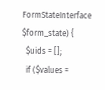FormStateInterface $form_state) {
  $uids = [];
  if ($values =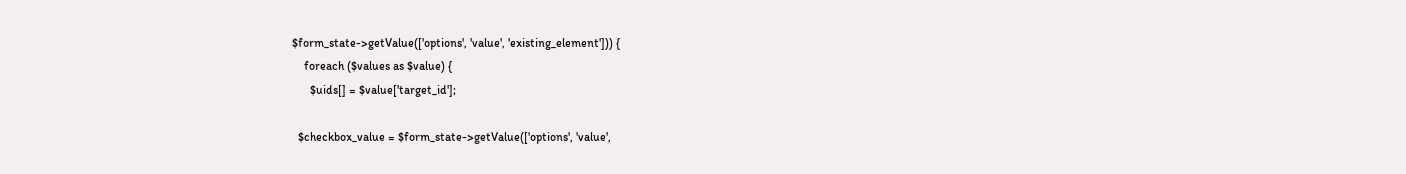$form_state->getValue(['options', 'value', 'existing_element'])) {
    foreach ($values as $value) {
      $uids[] = $value['target_id'];

  $checkbox_value = $form_state->getValue(['options', 'value',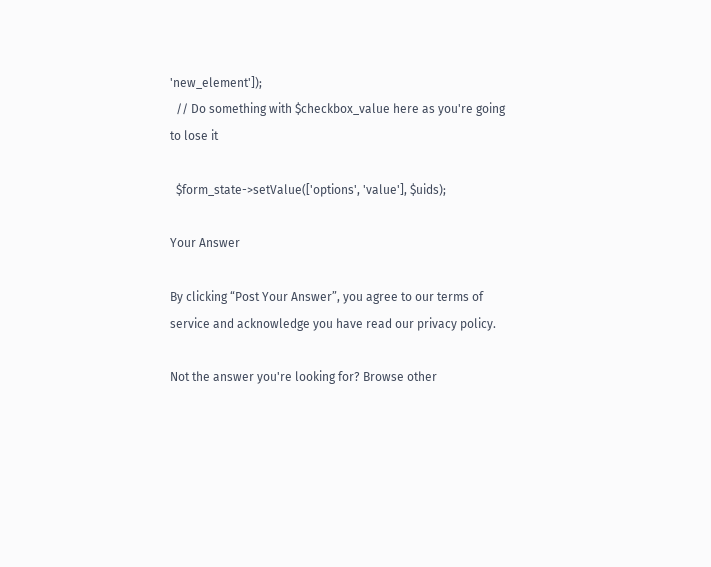'new_element']);
  // Do something with $checkbox_value here as you're going to lose it

  $form_state->setValue(['options', 'value'], $uids);

Your Answer

By clicking “Post Your Answer”, you agree to our terms of service and acknowledge you have read our privacy policy.

Not the answer you're looking for? Browse other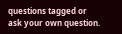questions tagged or ask your own question.